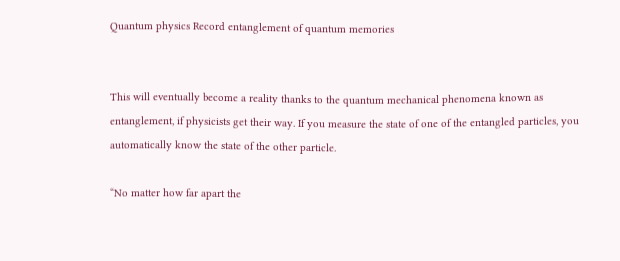Quantum physics Record entanglement of quantum memories


This will eventually become a reality thanks to the quantum mechanical phenomena known as entanglement, if physicists get their way. If you measure the state of one of the entangled particles, you automatically know the state of the other particle.

“No matter how far apart the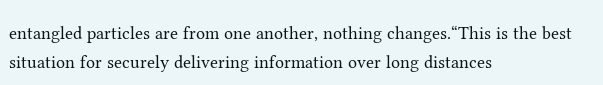entangled particles are from one another, nothing changes.“This is the best situation for securely delivering information over long distances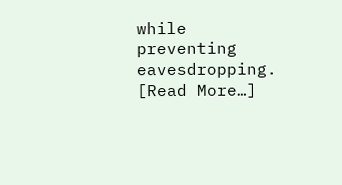while preventing eavesdropping. [Read More…]